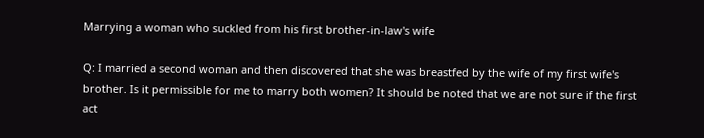Marrying a woman who suckled from his first brother-in-law's wife

Q: I married a second woman and then discovered that she was breastfed by the wife of my first wife's brother. Is it permissible for me to marry both women? It should be noted that we are not sure if the first act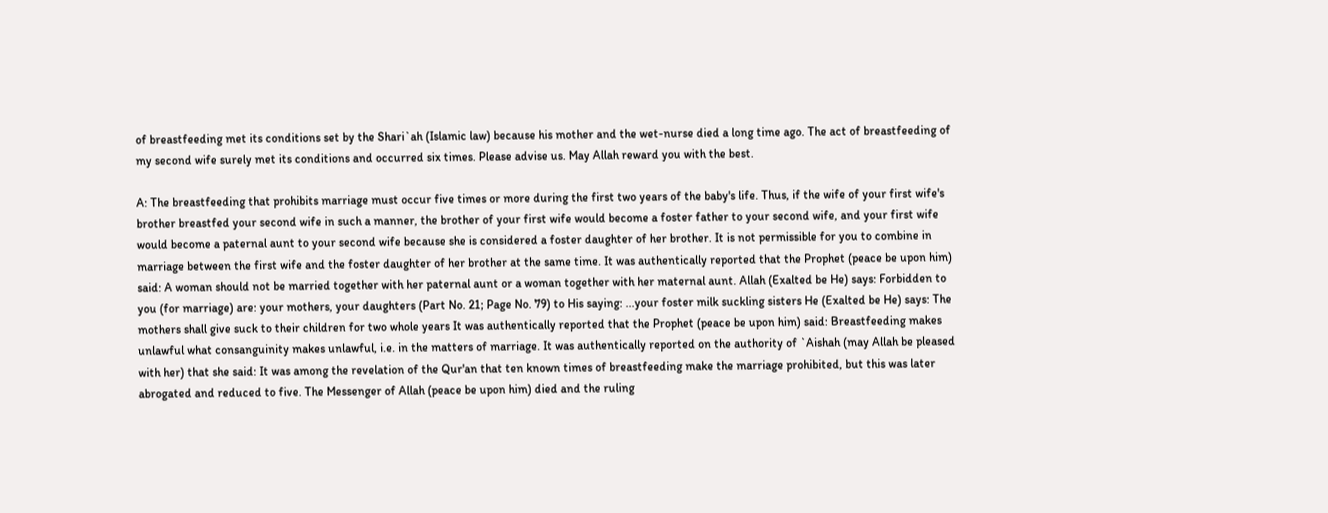of breastfeeding met its conditions set by the Shari`ah (Islamic law) because his mother and the wet-nurse died a long time ago. The act of breastfeeding of my second wife surely met its conditions and occurred six times. Please advise us. May Allah reward you with the best.

A: The breastfeeding that prohibits marriage must occur five times or more during the first two years of the baby's life. Thus, if the wife of your first wife's brother breastfed your second wife in such a manner, the brother of your first wife would become a foster father to your second wife, and your first wife would become a paternal aunt to your second wife because she is considered a foster daughter of her brother. It is not permissible for you to combine in marriage between the first wife and the foster daughter of her brother at the same time. It was authentically reported that the Prophet (peace be upon him) said: A woman should not be married together with her paternal aunt or a woman together with her maternal aunt. Allah (Exalted be He) says: Forbidden to you (for marriage) are: your mothers, your daughters (Part No. 21; Page No. 79) to His saying: ...your foster milk suckling sisters He (Exalted be He) says: The mothers shall give suck to their children for two whole years It was authentically reported that the Prophet (peace be upon him) said: Breastfeeding makes unlawful what consanguinity makes unlawful, i.e. in the matters of marriage. It was authentically reported on the authority of `Aishah (may Allah be pleased with her) that she said: It was among the revelation of the Qur'an that ten known times of breastfeeding make the marriage prohibited, but this was later abrogated and reduced to five. The Messenger of Allah (peace be upon him) died and the ruling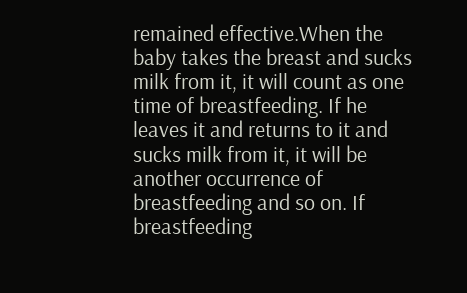remained effective.When the baby takes the breast and sucks milk from it, it will count as one time of breastfeeding. If he leaves it and returns to it and sucks milk from it, it will be another occurrence of breastfeeding and so on. If breastfeeding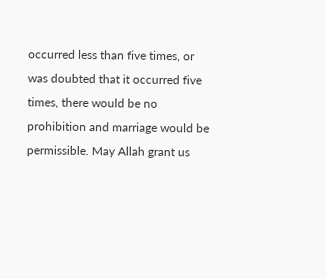occurred less than five times, or was doubted that it occurred five times, there would be no prohibition and marriage would be permissible. May Allah grant us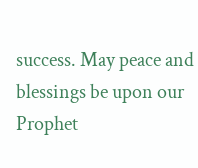success. May peace and blessings be upon our Prophet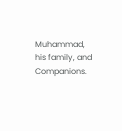Muhammad, his family, and Companions.